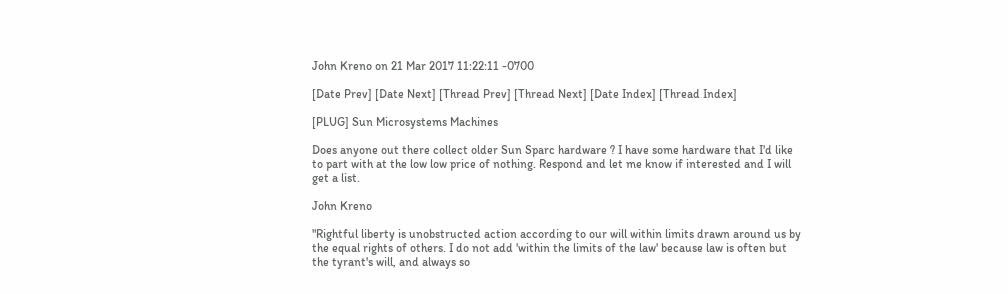John Kreno on 21 Mar 2017 11:22:11 -0700

[Date Prev] [Date Next] [Thread Prev] [Thread Next] [Date Index] [Thread Index]

[PLUG] Sun Microsystems Machines

Does anyone out there collect older Sun Sparc hardware ? I have some hardware that I'd like to part with at the low low price of nothing. Respond and let me know if interested and I will get a list.

John Kreno

"Rightful liberty is unobstructed action according to our will within limits drawn around us by the equal rights of others. I do not add 'within the limits of the law' because law is often but the tyrant's will, and always so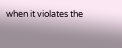when it violates the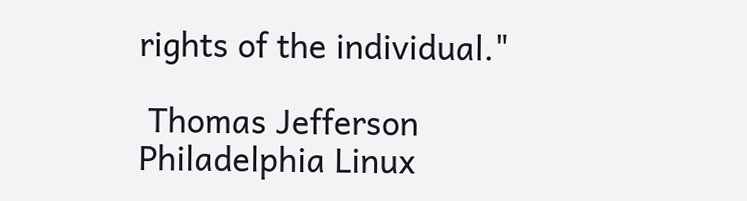rights of the individual."

 Thomas Jefferson
Philadelphia Linux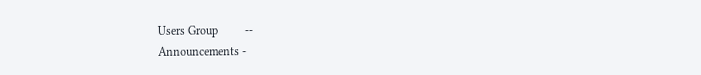Users Group         --
Announcements -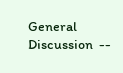General Discussion  --